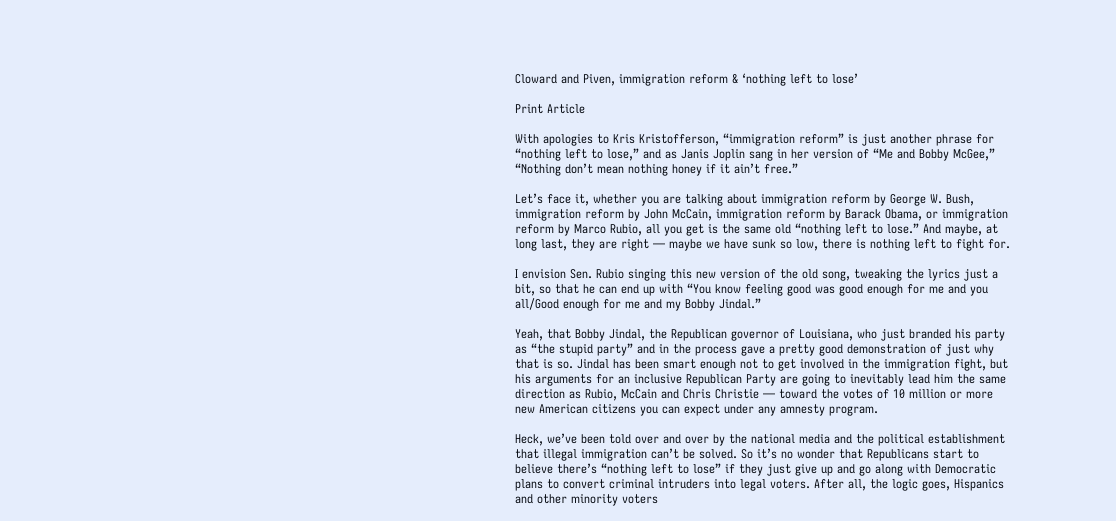Cloward and Piven, immigration reform & ‘nothing left to lose’

Print Article

With apologies to Kris Kristofferson, “immigration reform” is just another phrase for “nothing left to lose,” and as Janis Joplin sang in her version of “Me and Bobby McGee,” “Nothing don’t mean nothing honey if it ain’t free.”

Let’s face it, whether you are talking about immigration reform by George W. Bush, immigration reform by John McCain, immigration reform by Barack Obama, or immigration reform by Marco Rubio, all you get is the same old “nothing left to lose.” And maybe, at long last, they are right — maybe we have sunk so low, there is nothing left to fight for.

I envision Sen. Rubio singing this new version of the old song, tweaking the lyrics just a bit, so that he can end up with “You know feeling good was good enough for me and you all/Good enough for me and my Bobby Jindal.”

Yeah, that Bobby Jindal, the Republican governor of Louisiana, who just branded his party as “the stupid party” and in the process gave a pretty good demonstration of just why that is so. Jindal has been smart enough not to get involved in the immigration fight, but his arguments for an inclusive Republican Party are going to inevitably lead him the same direction as Rubio, McCain and Chris Christie — toward the votes of 10 million or more new American citizens you can expect under any amnesty program.

Heck, we’ve been told over and over by the national media and the political establishment that illegal immigration can’t be solved. So it’s no wonder that Republicans start to believe there’s “nothing left to lose” if they just give up and go along with Democratic plans to convert criminal intruders into legal voters. After all, the logic goes, Hispanics and other minority voters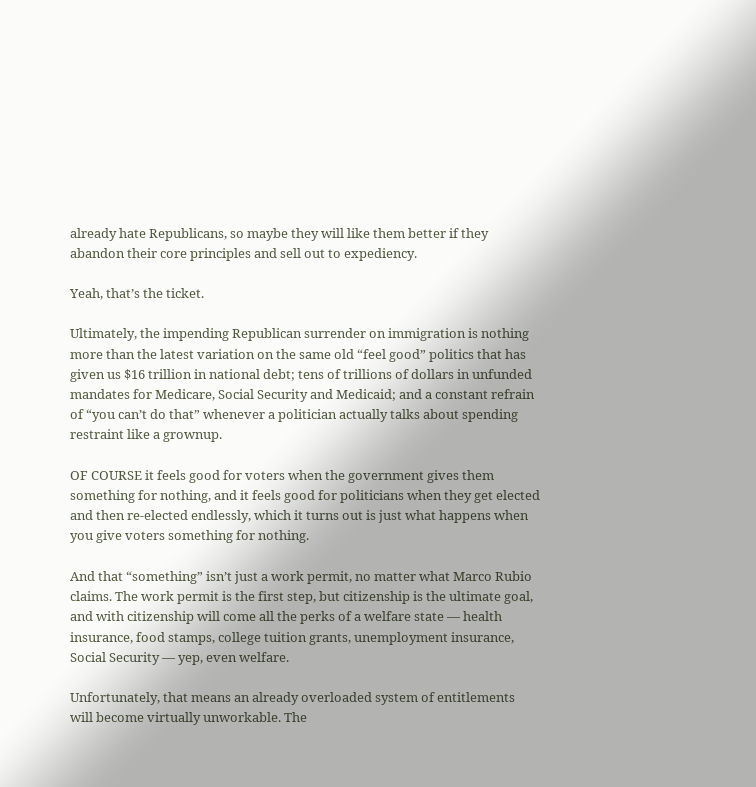already hate Republicans, so maybe they will like them better if they abandon their core principles and sell out to expediency.

Yeah, that’s the ticket.

Ultimately, the impending Republican surrender on immigration is nothing more than the latest variation on the same old “feel good” politics that has given us $16 trillion in national debt; tens of trillions of dollars in unfunded mandates for Medicare, Social Security and Medicaid; and a constant refrain of “you can’t do that” whenever a politician actually talks about spending restraint like a grownup.

OF COURSE it feels good for voters when the government gives them something for nothing, and it feels good for politicians when they get elected and then re-elected endlessly, which it turns out is just what happens when you give voters something for nothing.

And that “something” isn’t just a work permit, no matter what Marco Rubio claims. The work permit is the first step, but citizenship is the ultimate goal, and with citizenship will come all the perks of a welfare state — health insurance, food stamps, college tuition grants, unemployment insurance, Social Security — yep, even welfare.

Unfortunately, that means an already overloaded system of entitlements will become virtually unworkable. The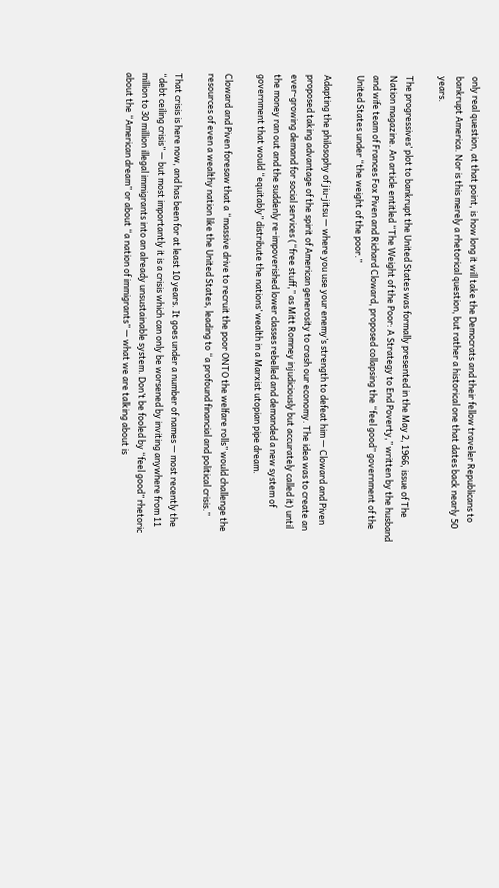only real question, at that point, is how long it will take the Democrats and their fellow traveler Republicans to bankrupt America. Nor is this merely a rhetorical question, but rather a historical one that dates back nearly 50 years.

The progressives’ plot to bankrupt the United States was formally presented in the May 2, 1966, issue of The Nation magazine. An article entitled “The Weight of the Poor: A Strategy to End Poverty,” written by the husband and wife team of Frances Fox Piven and Richard Cloward, proposed collapsing the “feel good” government of the United States under “the weight of the poor.”

Adapting the philosophy of jiu-jitsu — where you use your enemy’s strength to defeat him — Cloward and Piven proposed taking advantage of the spirit of American generosity to crash our economy. The idea was to create an ever-growing demand for social services (“free stuff,” as Mitt Romney injudiciously but accurately called it) until the money ran out and the suddenly re-impoverished lower classes rebelled and demanded a new system of government that would “equitably” distribute the nations’ wealth in a Marxist utopian pipe dream.

Cloward and Piven foresaw that a “massive drive to recruit the poor ONTO the welfare rolls” would challenge the resources of even a wealthy nation like the United States, leading to “a profound financial and political crisis.”

That crisis is here now, and has been for at least 10 years. It goes under a number of names — most recently the “debt ceiling crisis” — but most importantly it is a crisis which can only be worsened by inviting anywhere from 11 million to 30 million illegal immigrants into an already unsustainable system. Don’t be fooled by “feel good” rhetoric about the “American dream” or about “a nation of immigrants” — what we are talking about is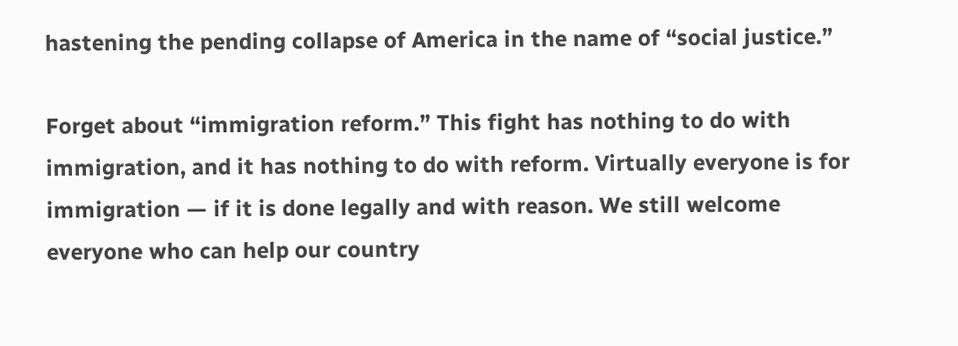hastening the pending collapse of America in the name of “social justice.”

Forget about “immigration reform.” This fight has nothing to do with immigration, and it has nothing to do with reform. Virtually everyone is for immigration — if it is done legally and with reason. We still welcome everyone who can help our country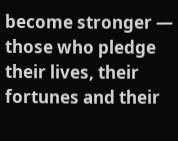become stronger — those who pledge their lives, their fortunes and their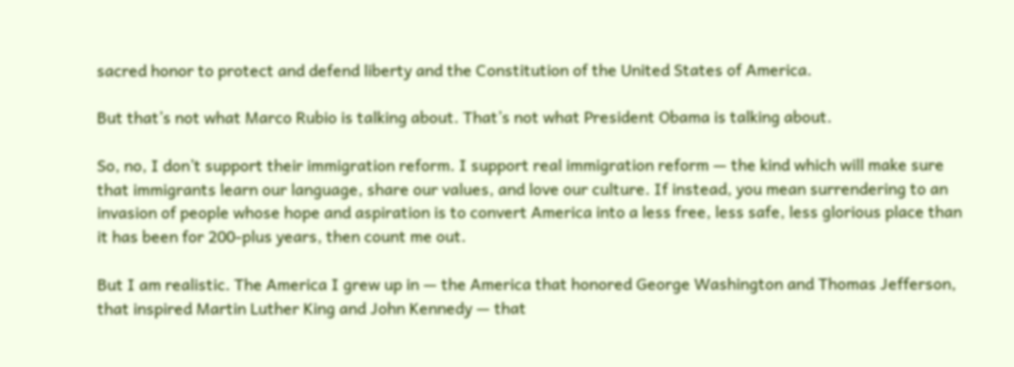sacred honor to protect and defend liberty and the Constitution of the United States of America.

But that’s not what Marco Rubio is talking about. That’s not what President Obama is talking about.

So, no, I don’t support their immigration reform. I support real immigration reform — the kind which will make sure that immigrants learn our language, share our values, and love our culture. If instead, you mean surrendering to an invasion of people whose hope and aspiration is to convert America into a less free, less safe, less glorious place than it has been for 200-plus years, then count me out.

But I am realistic. The America I grew up in — the America that honored George Washington and Thomas Jefferson, that inspired Martin Luther King and John Kennedy — that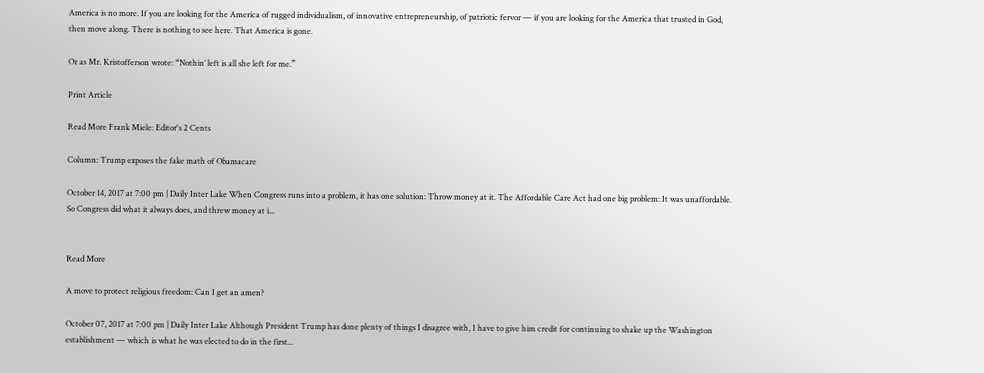America is no more. If you are looking for the America of rugged individualism, of innovative entrepreneurship, of patriotic fervor — if you are looking for the America that trusted in God, then move along. There is nothing to see here. That America is gone.

Or as Mr. Kristofferson wrote: “Nothin’ left is all she left for me.”

Print Article

Read More Frank Miele: Editor's 2 Cents

Column: Trump exposes the fake math of Obamacare

October 14, 2017 at 7:00 pm | Daily Inter Lake When Congress runs into a problem, it has one solution: Throw money at it. The Affordable Care Act had one big problem: It was unaffordable. So Congress did what it always does, and threw money at i...


Read More

A move to protect religious freedom: Can I get an amen?

October 07, 2017 at 7:00 pm | Daily Inter Lake Although President Trump has done plenty of things I disagree with, I have to give him credit for continuing to shake up the Washington establishment — which is what he was elected to do in the first...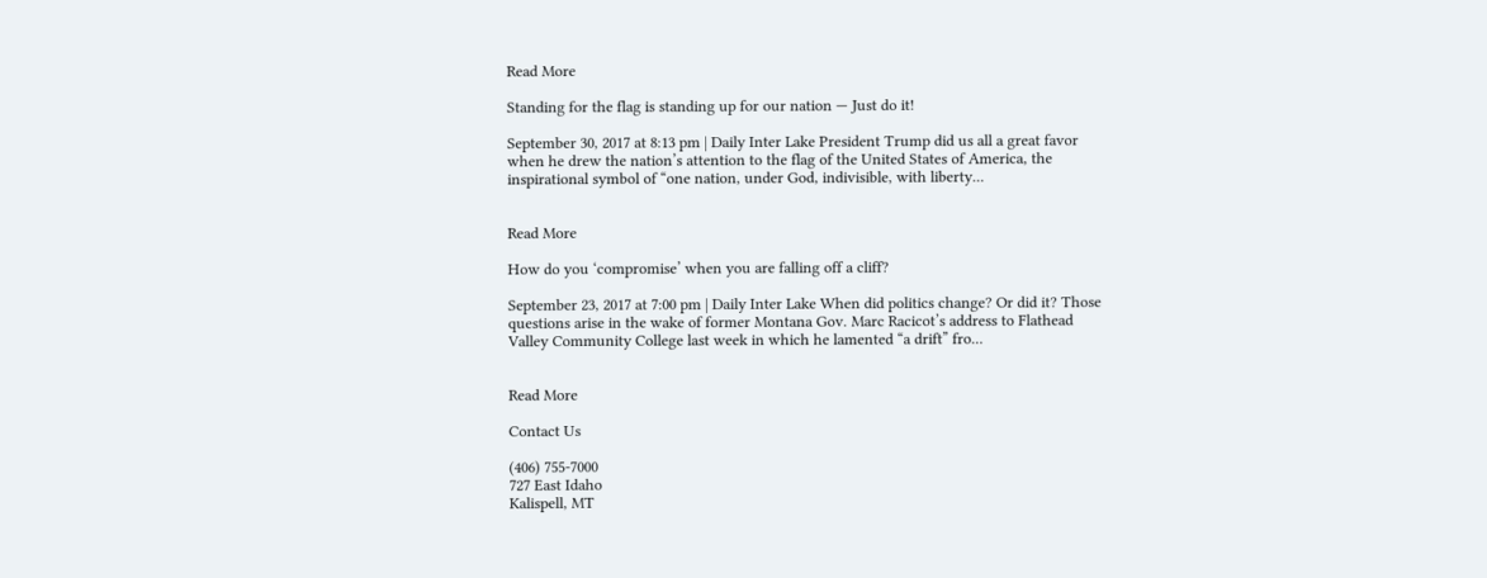Read More

Standing for the flag is standing up for our nation — Just do it!

September 30, 2017 at 8:13 pm | Daily Inter Lake President Trump did us all a great favor when he drew the nation’s attention to the flag of the United States of America, the inspirational symbol of “one nation, under God, indivisible, with liberty...


Read More

How do you ‘compromise’ when you are falling off a cliff?

September 23, 2017 at 7:00 pm | Daily Inter Lake When did politics change? Or did it? Those questions arise in the wake of former Montana Gov. Marc Racicot’s address to Flathead Valley Community College last week in which he lamented “a drift” fro...


Read More

Contact Us

(406) 755-7000
727 East Idaho
Kalispell, MT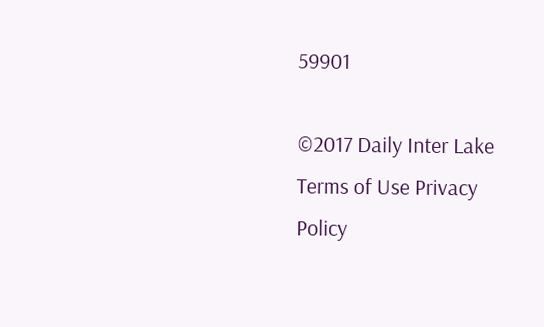59901

©2017 Daily Inter Lake Terms of Use Privacy Policy